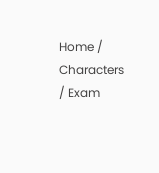Home / Characters / Exam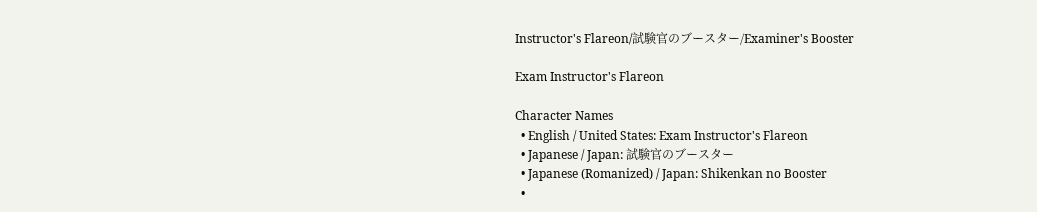Instructor's Flareon/試験官のブースター/Examiner's Booster

Exam Instructor's Flareon

Character Names
  • English / United States: Exam Instructor's Flareon
  • Japanese / Japan: 試験官のブースター
  • Japanese (Romanized) / Japan: Shikenkan no Booster
  •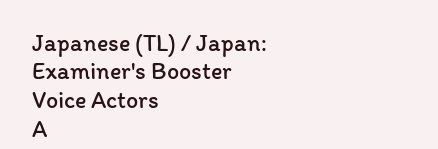Japanese (TL) / Japan: Examiner's Booster
Voice Actors
A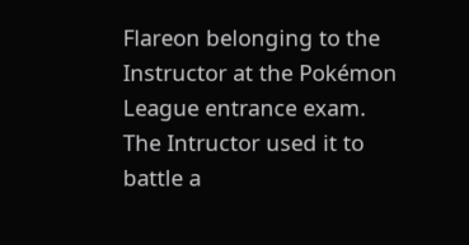Flareon belonging to the Instructor at the Pokémon League entrance exam. The Intructor used it to battle a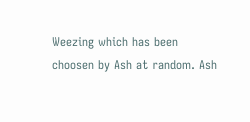Weezing which has been choosen by Ash at random. Ash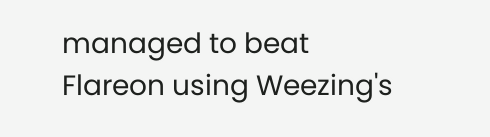managed to beat Flareon using Weezing's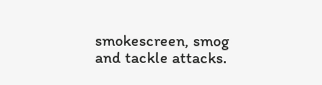smokescreen, smog and tackle attacks.